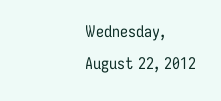Wednesday, August 22, 2012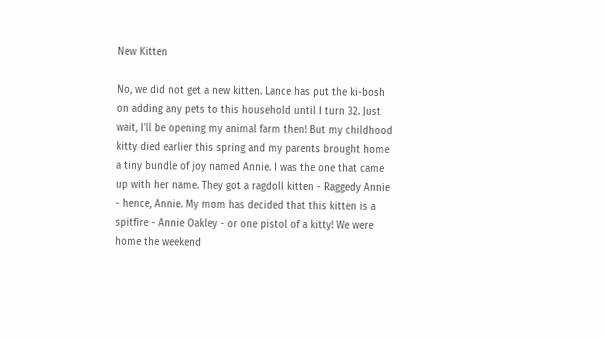New Kitten

No, we did not get a new kitten. Lance has put the ki-bosh on adding any pets to this household until I turn 32. Just wait, I'll be opening my animal farm then! But my childhood kitty died earlier this spring and my parents brought home a tiny bundle of joy named Annie. I was the one that came up with her name. They got a ragdoll kitten - Raggedy Annie - hence, Annie. My mom has decided that this kitten is a spitfire - Annie Oakley - or one pistol of a kitty! We were home the weekend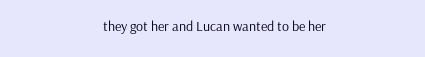they got her and Lucan wanted to be her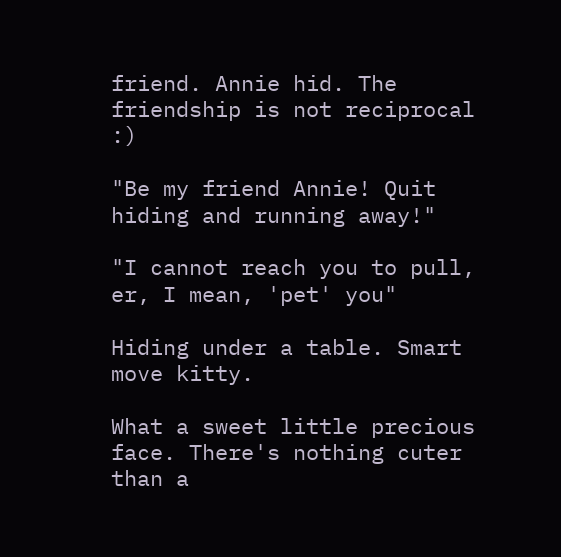friend. Annie hid. The friendship is not reciprocal :)

"Be my friend Annie! Quit hiding and running away!"

"I cannot reach you to pull, er, I mean, 'pet' you"

Hiding under a table. Smart move kitty.

What a sweet little precious face. There's nothing cuter than a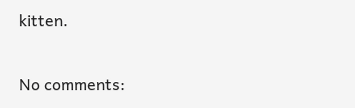kitten.

No comments: